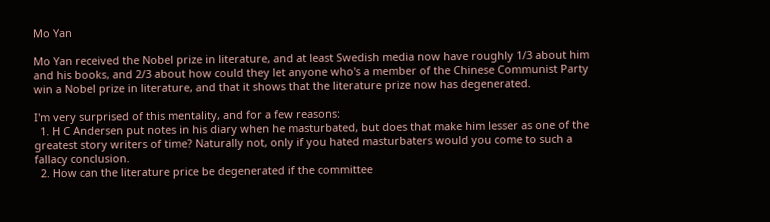Mo Yan

Mo Yan received the Nobel prize in literature, and at least Swedish media now have roughly 1/3 about him and his books, and 2/3 about how could they let anyone who's a member of the Chinese Communist Party win a Nobel prize in literature, and that it shows that the literature prize now has degenerated.

I'm very surprised of this mentality, and for a few reasons:
  1. H C Andersen put notes in his diary when he masturbated, but does that make him lesser as one of the greatest story writers of time? Naturally not, only if you hated masturbaters would you come to such a fallacy conclusion.
  2. How can the literature price be degenerated if the committee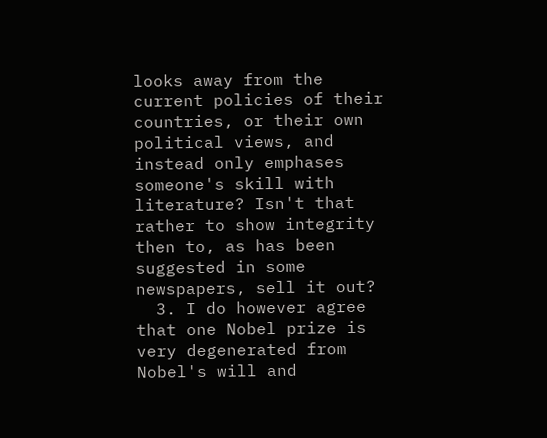looks away from the current policies of their countries, or their own political views, and instead only emphases someone's skill with literature? Isn't that rather to show integrity then to, as has been suggested in some newspapers, sell it out?
  3. I do however agree that one Nobel prize is very degenerated from Nobel's will and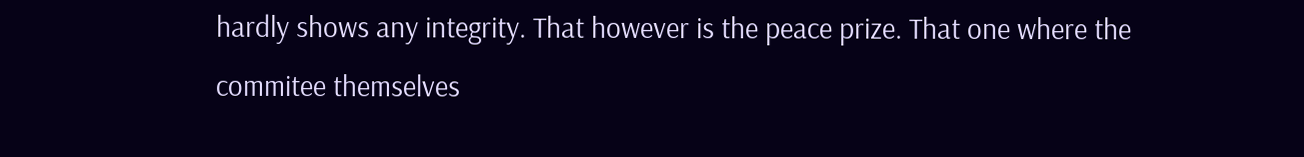hardly shows any integrity. That however is the peace prize. That one where the commitee themselves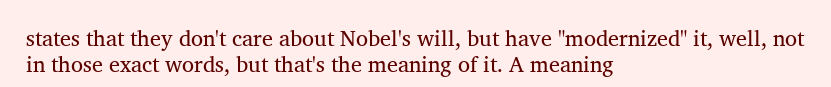states that they don't care about Nobel's will, but have "modernized" it, well, not in those exact words, but that's the meaning of it. A meaning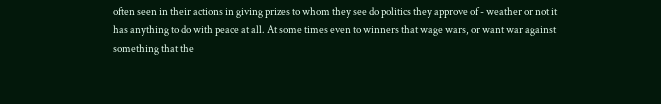often seen in their actions in giving prizes to whom they see do politics they approve of - weather or not it has anything to do with peace at all. At some times even to winners that wage wars, or want war against something that the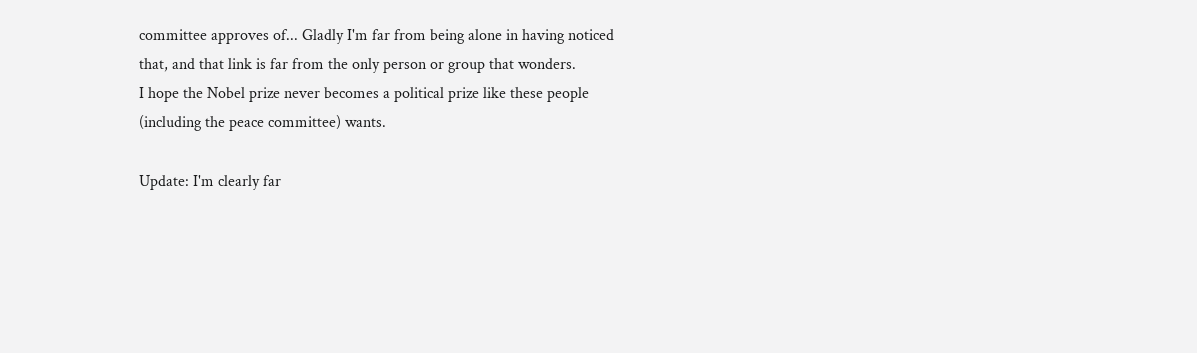committee approves of... Gladly I'm far from being alone in having noticed that, and that link is far from the only person or group that wonders.
I hope the Nobel prize never becomes a political prize like these people (including the peace committee) wants.

Update: I'm clearly far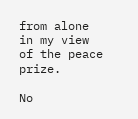from alone in my view of the peace prize.

No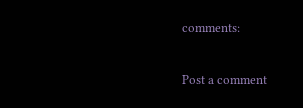comments:

Post a comment